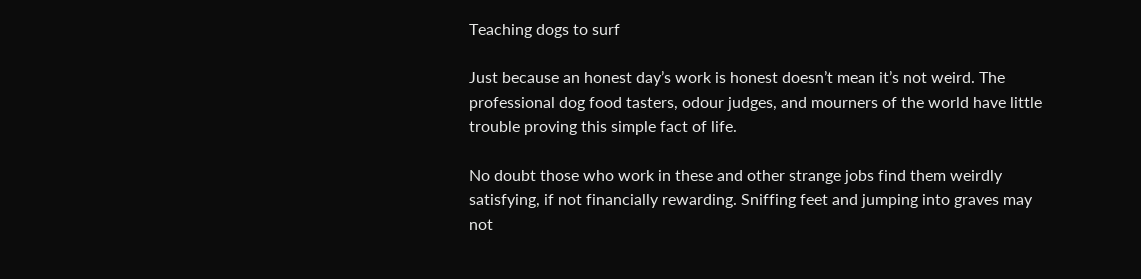Teaching dogs to surf

Just because an honest day’s work is honest doesn’t mean it’s not weird. The professional dog food tasters, odour judges, and mourners of the world have little trouble proving this simple fact of life.

No doubt those who work in these and other strange jobs find them weirdly satisfying, if not financially rewarding. Sniffing feet and jumping into graves may not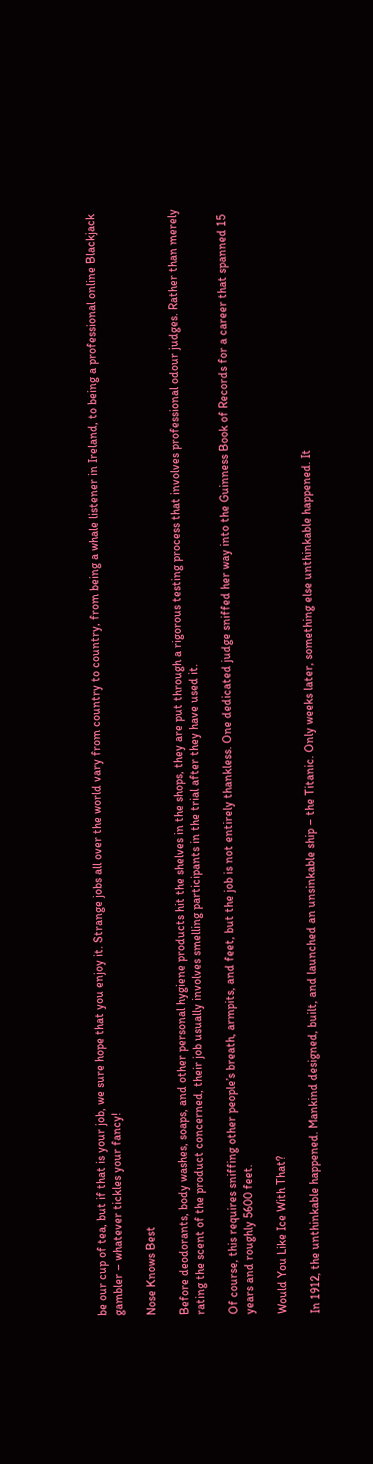be our cup of tea, but if that is your job, we sure hope that you enjoy it. Strange jobs all over the world vary from country to country, from being a whale listener in Ireland, to being a professional online Blackjack gambler – whatever tickles your fancy!

Nose Knows Best

Before deodorants, body washes, soaps, and other personal hygiene products hit the shelves in the shops, they are put through a rigorous testing process that involves professional odour judges. Rather than merely rating the scent of the product concerned, their job usually involves smelling participants in the trial after they have used it.

Of course, this requires sniffing other people’s breath, armpits, and feet, but the job is not entirely thankless. One dedicated judge sniffed her way into the Guinness Book of Records for a career that spanned 15 years and roughly 5600 feet.

Would You Like Ice With That?

In 1912, the unthinkable happened. Mankind designed, built, and launched an unsinkable ship – the Titanic. Only weeks later, something else unthinkable happened. It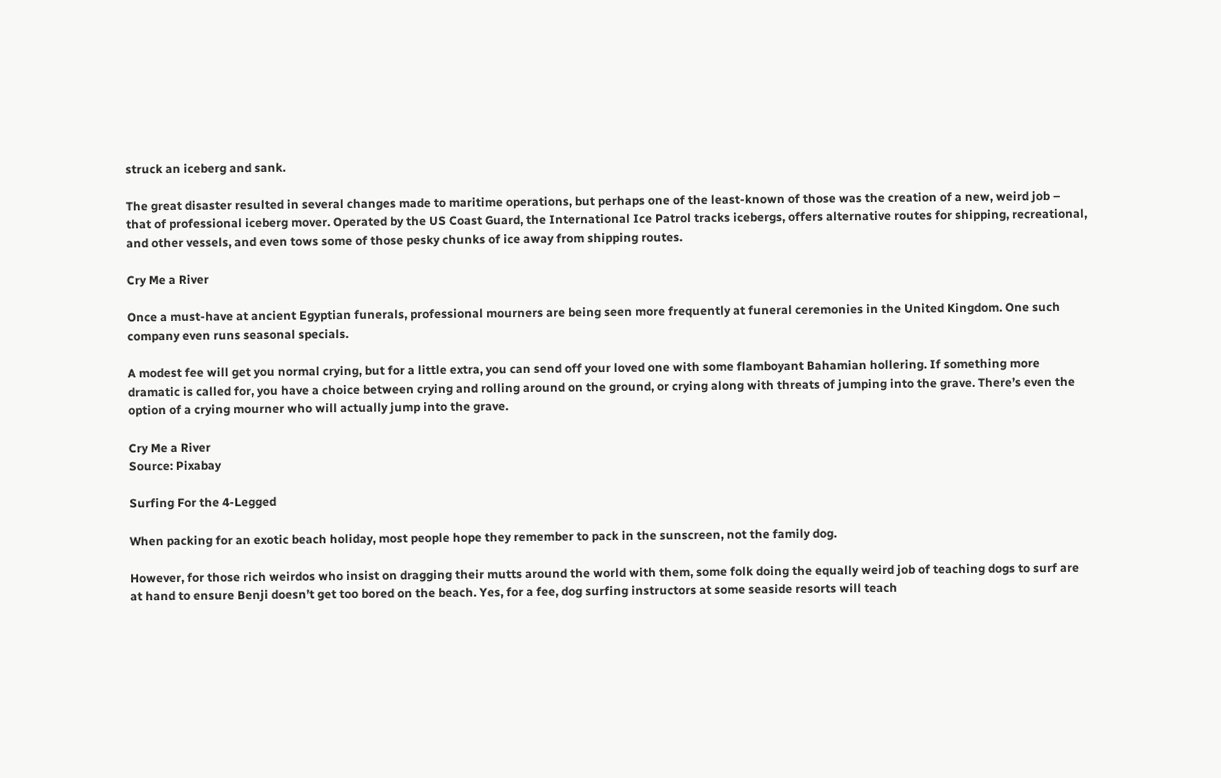struck an iceberg and sank.

The great disaster resulted in several changes made to maritime operations, but perhaps one of the least-known of those was the creation of a new, weird job – that of professional iceberg mover. Operated by the US Coast Guard, the International Ice Patrol tracks icebergs, offers alternative routes for shipping, recreational, and other vessels, and even tows some of those pesky chunks of ice away from shipping routes.

Cry Me a River

Once a must-have at ancient Egyptian funerals, professional mourners are being seen more frequently at funeral ceremonies in the United Kingdom. One such company even runs seasonal specials.

A modest fee will get you normal crying, but for a little extra, you can send off your loved one with some flamboyant Bahamian hollering. If something more dramatic is called for, you have a choice between crying and rolling around on the ground, or crying along with threats of jumping into the grave. There’s even the option of a crying mourner who will actually jump into the grave.

Cry Me a River
Source: Pixabay

Surfing For the 4-Legged

When packing for an exotic beach holiday, most people hope they remember to pack in the sunscreen, not the family dog.

However, for those rich weirdos who insist on dragging their mutts around the world with them, some folk doing the equally weird job of teaching dogs to surf are at hand to ensure Benji doesn’t get too bored on the beach. Yes, for a fee, dog surfing instructors at some seaside resorts will teach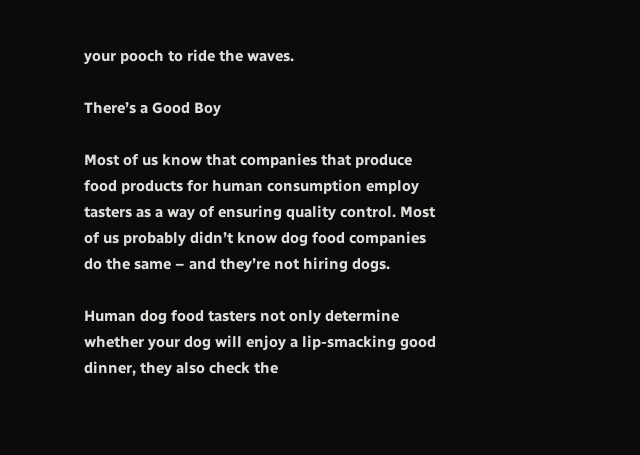your pooch to ride the waves.

There’s a Good Boy

Most of us know that companies that produce food products for human consumption employ tasters as a way of ensuring quality control. Most of us probably didn’t know dog food companies do the same – and they’re not hiring dogs.

Human dog food tasters not only determine whether your dog will enjoy a lip-smacking good dinner, they also check the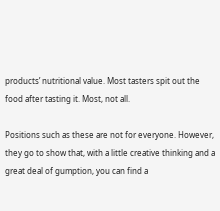products’ nutritional value. Most tasters spit out the food after tasting it. Most, not all.

Positions such as these are not for everyone. However, they go to show that, with a little creative thinking and a great deal of gumption, you can find a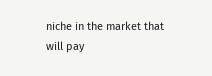niche in the market that will pay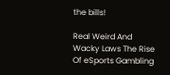the bills!

Real Weird And Wacky Laws The Rise Of eSports Gambling